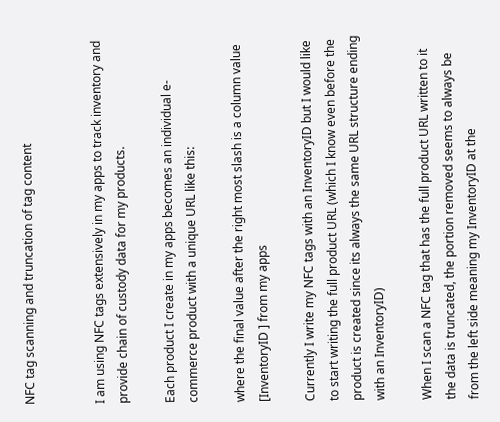NFC tag scanning and truncation of tag content


I am using NFC tags extensively in my apps to track inventory and provide chain of custody data for my products.

Each product I create in my apps becomes an individual e-commerce product with a unique URL like this:

where the final value after the right most slash is a column value [InventoryID ] from my apps

Currently I write my NFC tags with an InventoryID but I would like to start writing the full product URL (which I know even before the product is created since its always the same URL structure ending with an InventoryID)

When I scan a NFC tag that has the full product URL written to it the data is truncated, the portion removed seems to always be from the left side meaning my InventoryID at the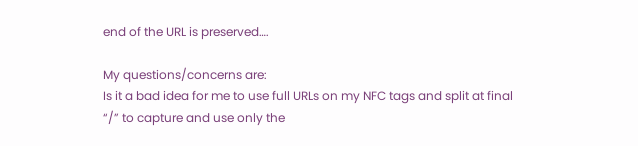end of the URL is preserved….

My questions/concerns are:
Is it a bad idea for me to use full URLs on my NFC tags and split at final “/” to capture and use only the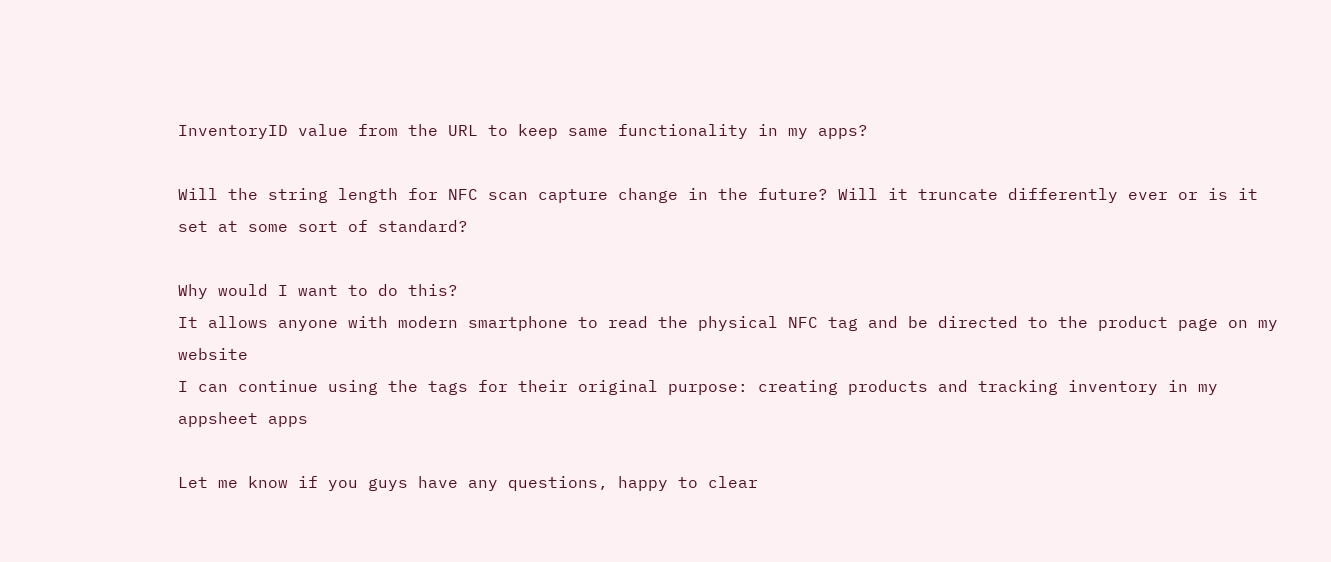InventoryID value from the URL to keep same functionality in my apps?

Will the string length for NFC scan capture change in the future? Will it truncate differently ever or is it set at some sort of standard?

Why would I want to do this?
It allows anyone with modern smartphone to read the physical NFC tag and be directed to the product page on my website
I can continue using the tags for their original purpose: creating products and tracking inventory in my appsheet apps

Let me know if you guys have any questions, happy to clear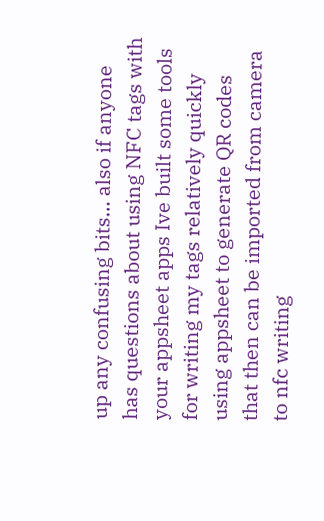up any confusing bits… also if anyone has questions about using NFC tags with your appsheet apps Ive built some tools for writing my tags relatively quickly using appsheet to generate QR codes that then can be imported from camera to nfc writing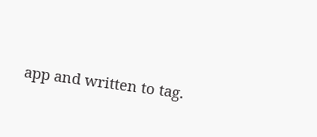app and written to tag.